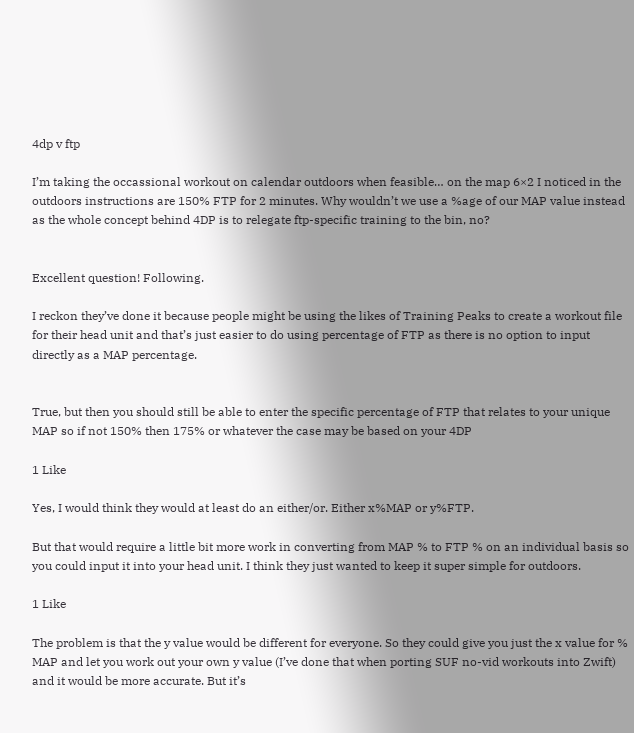4dp v ftp

I’m taking the occassional workout on calendar outdoors when feasible… on the map 6×2 I noticed in the outdoors instructions are 150% FTP for 2 minutes. Why wouldn’t we use a %age of our MAP value instead as the whole concept behind 4DP is to relegate ftp-specific training to the bin, no?


Excellent question! Following.

I reckon they’ve done it because people might be using the likes of Training Peaks to create a workout file for their head unit and that’s just easier to do using percentage of FTP as there is no option to input directly as a MAP percentage.


True, but then you should still be able to enter the specific percentage of FTP that relates to your unique MAP so if not 150% then 175% or whatever the case may be based on your 4DP

1 Like

Yes, I would think they would at least do an either/or. Either x%MAP or y%FTP.

But that would require a little bit more work in converting from MAP % to FTP % on an individual basis so you could input it into your head unit. I think they just wanted to keep it super simple for outdoors.

1 Like

The problem is that the y value would be different for everyone. So they could give you just the x value for % MAP and let you work out your own y value (I’ve done that when porting SUF no-vid workouts into Zwift) and it would be more accurate. But it’s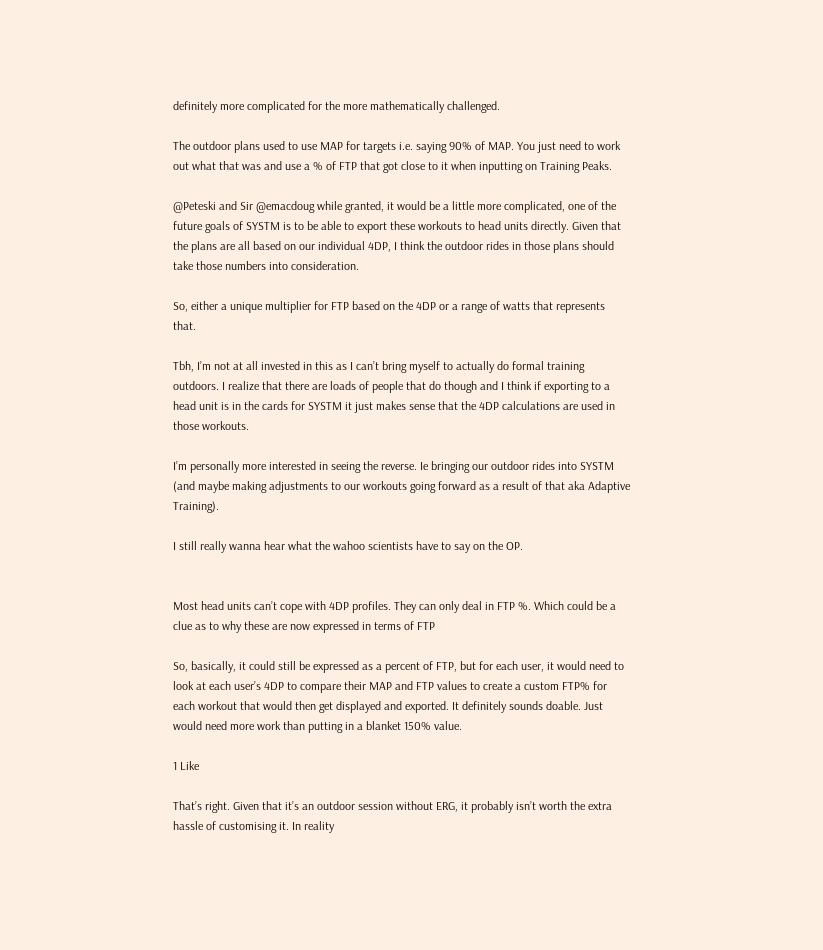definitely more complicated for the more mathematically challenged.

The outdoor plans used to use MAP for targets i.e. saying 90% of MAP. You just need to work out what that was and use a % of FTP that got close to it when inputting on Training Peaks.

@Peteski and Sir @emacdoug while granted, it would be a little more complicated, one of the future goals of SYSTM is to be able to export these workouts to head units directly. Given that the plans are all based on our individual 4DP, I think the outdoor rides in those plans should take those numbers into consideration.

So, either a unique multiplier for FTP based on the 4DP or a range of watts that represents that.

Tbh, I’m not at all invested in this as I can’t bring myself to actually do formal training outdoors. I realize that there are loads of people that do though and I think if exporting to a head unit is in the cards for SYSTM it just makes sense that the 4DP calculations are used in those workouts.

I’m personally more interested in seeing the reverse. Ie bringing our outdoor rides into SYSTM (and maybe making adjustments to our workouts going forward as a result of that aka Adaptive Training).

I still really wanna hear what the wahoo scientists have to say on the OP.


Most head units can’t cope with 4DP profiles. They can only deal in FTP %. Which could be a clue as to why these are now expressed in terms of FTP

So, basically, it could still be expressed as a percent of FTP, but for each user, it would need to look at each user’s 4DP to compare their MAP and FTP values to create a custom FTP% for each workout that would then get displayed and exported. It definitely sounds doable. Just would need more work than putting in a blanket 150% value.

1 Like

That’s right. Given that it’s an outdoor session without ERG, it probably isn’t worth the extra hassle of customising it. In reality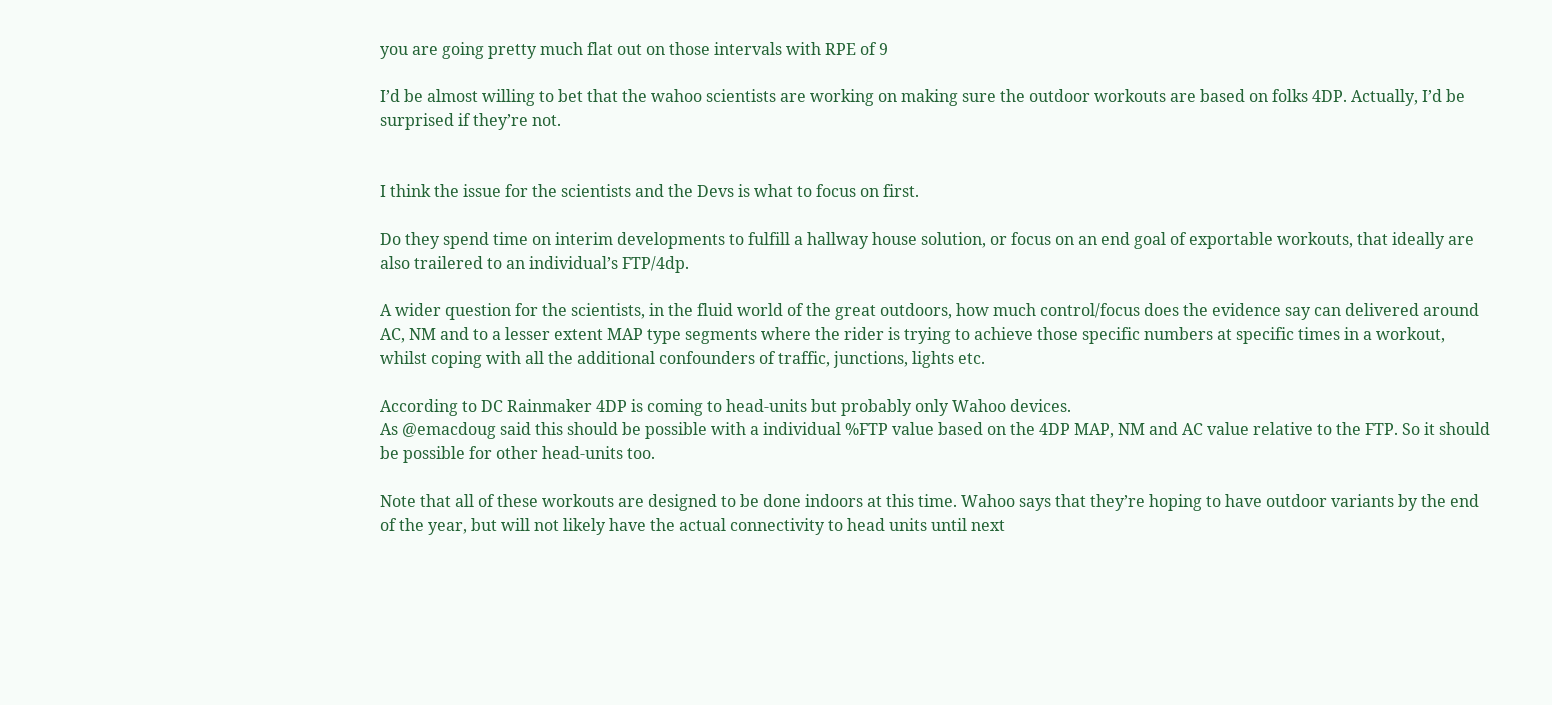you are going pretty much flat out on those intervals with RPE of 9

I’d be almost willing to bet that the wahoo scientists are working on making sure the outdoor workouts are based on folks 4DP. Actually, I’d be surprised if they’re not.


I think the issue for the scientists and the Devs is what to focus on first.

Do they spend time on interim developments to fulfill a hallway house solution, or focus on an end goal of exportable workouts, that ideally are also trailered to an individual’s FTP/4dp.

A wider question for the scientists, in the fluid world of the great outdoors, how much control/focus does the evidence say can delivered around AC, NM and to a lesser extent MAP type segments where the rider is trying to achieve those specific numbers at specific times in a workout, whilst coping with all the additional confounders of traffic, junctions, lights etc.

According to DC Rainmaker 4DP is coming to head-units but probably only Wahoo devices.
As @emacdoug said this should be possible with a individual %FTP value based on the 4DP MAP, NM and AC value relative to the FTP. So it should be possible for other head-units too.

Note that all of these workouts are designed to be done indoors at this time. Wahoo says that they’re hoping to have outdoor variants by the end of the year, but will not likely have the actual connectivity to head units until next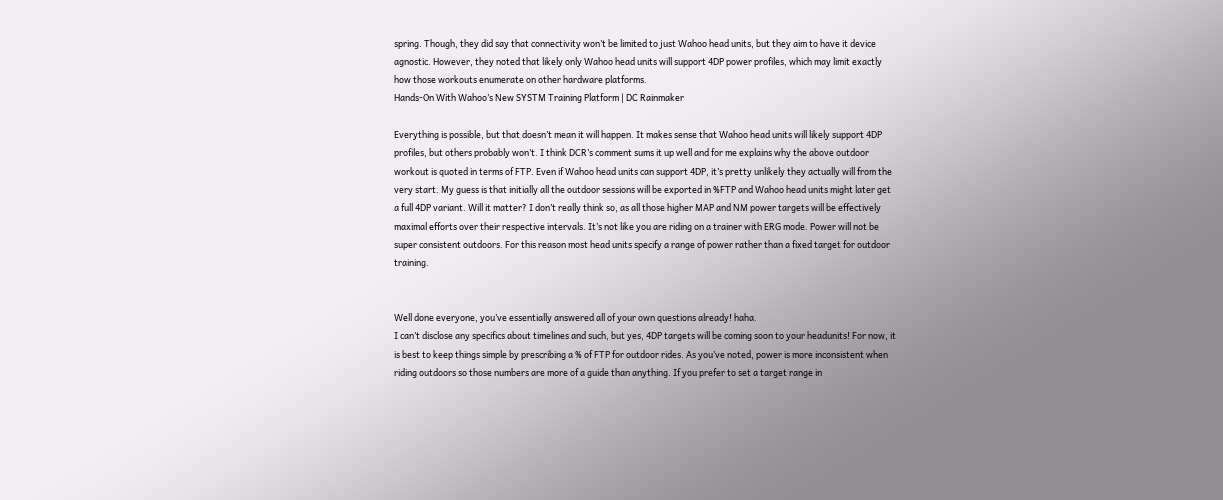spring. Though, they did say that connectivity won’t be limited to just Wahoo head units, but they aim to have it device agnostic. However, they noted that likely only Wahoo head units will support 4DP power profiles, which may limit exactly how those workouts enumerate on other hardware platforms.
Hands-On With Wahoo’s New SYSTM Training Platform | DC Rainmaker

Everything is possible, but that doesn’t mean it will happen. It makes sense that Wahoo head units will likely support 4DP profiles, but others probably won’t. I think DCR’s comment sums it up well and for me explains why the above outdoor workout is quoted in terms of FTP. Even if Wahoo head units can support 4DP, it’s pretty unlikely they actually will from the very start. My guess is that initially all the outdoor sessions will be exported in %FTP and Wahoo head units might later get a full 4DP variant. Will it matter? I don’t really think so, as all those higher MAP and NM power targets will be effectively maximal efforts over their respective intervals. It’s not like you are riding on a trainer with ERG mode. Power will not be super consistent outdoors. For this reason most head units specify a range of power rather than a fixed target for outdoor training.


Well done everyone, you’ve essentially answered all of your own questions already! haha.
I can’t disclose any specifics about timelines and such, but yes, 4DP targets will be coming soon to your headunits! For now, it is best to keep things simple by prescribing a % of FTP for outdoor rides. As you’ve noted, power is more inconsistent when riding outdoors so those numbers are more of a guide than anything. If you prefer to set a target range in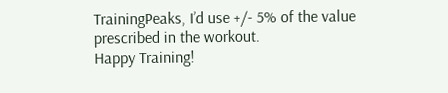TrainingPeaks, I’d use +/- 5% of the value prescribed in the workout.
Happy Training!